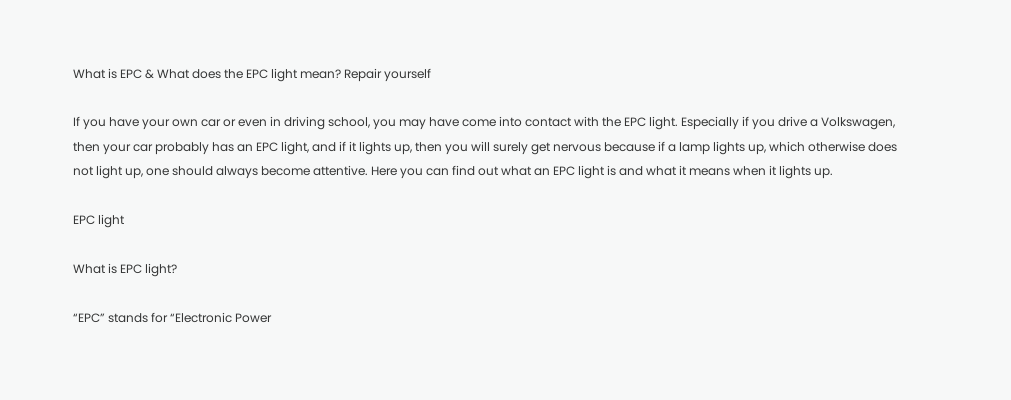What is EPC & What does the EPC light mean? Repair yourself

If you have your own car or even in driving school, you may have come into contact with the EPC light. Especially if you drive a Volkswagen, then your car probably has an EPC light, and if it lights up, then you will surely get nervous because if a lamp lights up, which otherwise does not light up, one should always become attentive. Here you can find out what an EPC light is and what it means when it lights up.

EPC light

What is EPC light?

“EPC” stands for “Electronic Power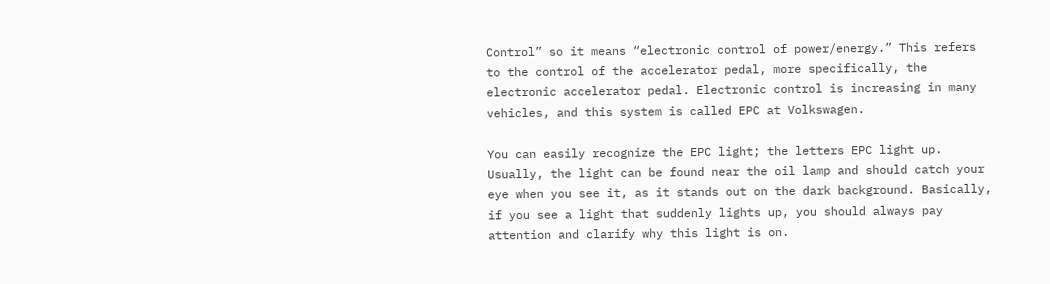Control” so it means “electronic control of power/energy.” This refers to the control of the accelerator pedal, more specifically, the electronic accelerator pedal. Electronic control is increasing in many vehicles, and this system is called EPC at Volkswagen.

You can easily recognize the EPC light; the letters EPC light up. Usually, the light can be found near the oil lamp and should catch your eye when you see it, as it stands out on the dark background. Basically, if you see a light that suddenly lights up, you should always pay attention and clarify why this light is on.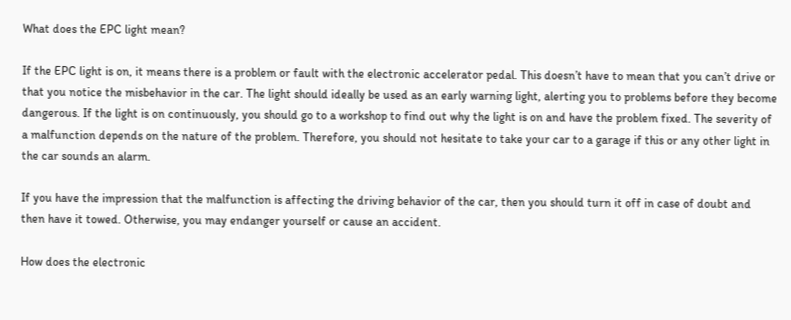What does the EPC light mean?

If the EPC light is on, it means there is a problem or fault with the electronic accelerator pedal. This doesn’t have to mean that you can’t drive or that you notice the misbehavior in the car. The light should ideally be used as an early warning light, alerting you to problems before they become dangerous. If the light is on continuously, you should go to a workshop to find out why the light is on and have the problem fixed. The severity of a malfunction depends on the nature of the problem. Therefore, you should not hesitate to take your car to a garage if this or any other light in the car sounds an alarm.

If you have the impression that the malfunction is affecting the driving behavior of the car, then you should turn it off in case of doubt and then have it towed. Otherwise, you may endanger yourself or cause an accident.

How does the electronic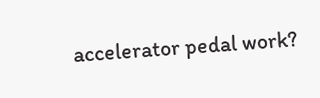accelerator pedal work?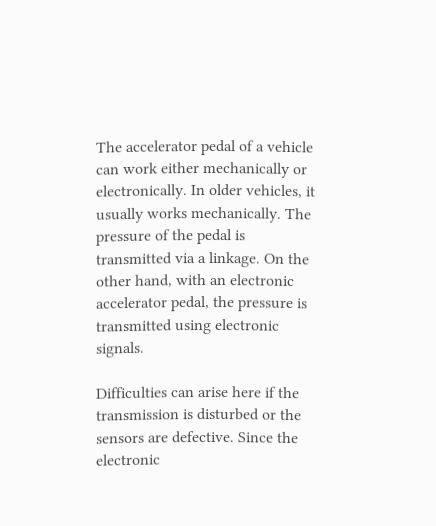The accelerator pedal of a vehicle can work either mechanically or electronically. In older vehicles, it usually works mechanically. The pressure of the pedal is transmitted via a linkage. On the other hand, with an electronic accelerator pedal, the pressure is transmitted using electronic signals.

Difficulties can arise here if the transmission is disturbed or the sensors are defective. Since the electronic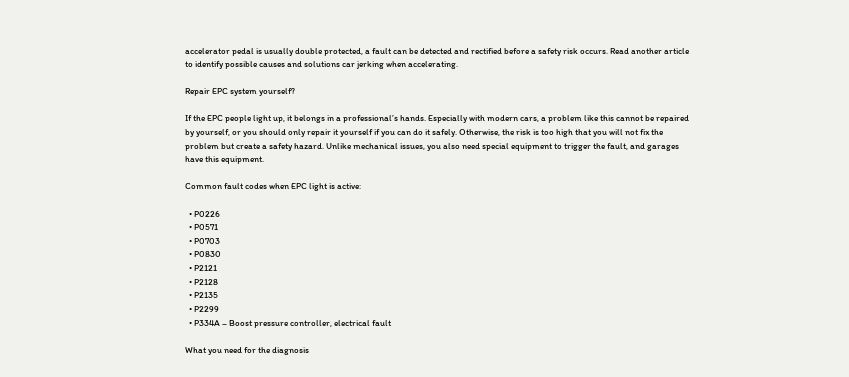accelerator pedal is usually double protected, a fault can be detected and rectified before a safety risk occurs. Read another article to identify possible causes and solutions car jerking when accelerating.

Repair EPC system yourself?

If the EPC people light up, it belongs in a professional’s hands. Especially with modern cars, a problem like this cannot be repaired by yourself, or you should only repair it yourself if you can do it safely. Otherwise, the risk is too high that you will not fix the problem but create a safety hazard. Unlike mechanical issues, you also need special equipment to trigger the fault, and garages have this equipment.

Common fault codes when EPC light is active:

  • P0226
  • P0571
  • P0703
  • P0830
  • P2121
  • P2128
  • P2135
  • P2299
  • P334A – Boost pressure controller, electrical fault

What you need for the diagnosis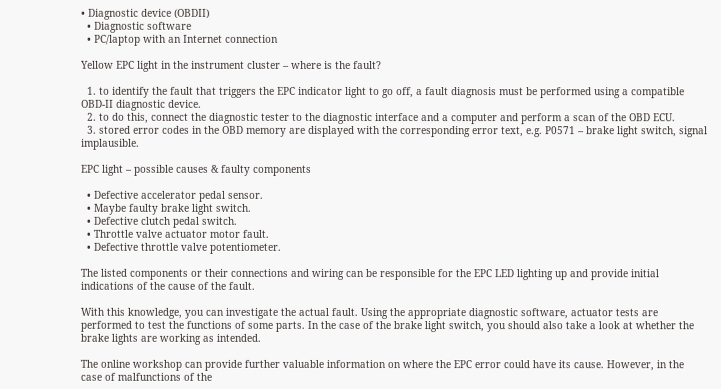• Diagnostic device (OBDII)
  • Diagnostic software
  • PC/laptop with an Internet connection

Yellow EPC light in the instrument cluster – where is the fault?

  1. to identify the fault that triggers the EPC indicator light to go off, a fault diagnosis must be performed using a compatible OBD-II diagnostic device.
  2. to do this, connect the diagnostic tester to the diagnostic interface and a computer and perform a scan of the OBD ECU.
  3. stored error codes in the OBD memory are displayed with the corresponding error text, e.g. P0571 – brake light switch, signal implausible.

EPC light – possible causes & faulty components

  • Defective accelerator pedal sensor.
  • Maybe faulty brake light switch.
  • Defective clutch pedal switch.
  • Throttle valve actuator motor fault.
  • Defective throttle valve potentiometer.

The listed components or their connections and wiring can be responsible for the EPC LED lighting up and provide initial indications of the cause of the fault.

With this knowledge, you can investigate the actual fault. Using the appropriate diagnostic software, actuator tests are performed to test the functions of some parts. In the case of the brake light switch, you should also take a look at whether the brake lights are working as intended.

The online workshop can provide further valuable information on where the EPC error could have its cause. However, in the case of malfunctions of the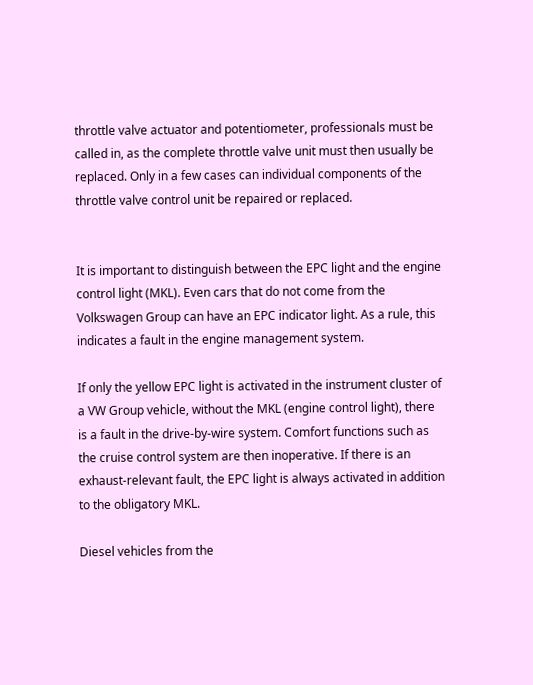throttle valve actuator and potentiometer, professionals must be called in, as the complete throttle valve unit must then usually be replaced. Only in a few cases can individual components of the throttle valve control unit be repaired or replaced.


It is important to distinguish between the EPC light and the engine control light (MKL). Even cars that do not come from the Volkswagen Group can have an EPC indicator light. As a rule, this indicates a fault in the engine management system.

If only the yellow EPC light is activated in the instrument cluster of a VW Group vehicle, without the MKL (engine control light), there is a fault in the drive-by-wire system. Comfort functions such as the cruise control system are then inoperative. If there is an exhaust-relevant fault, the EPC light is always activated in addition to the obligatory MKL.

Diesel vehicles from the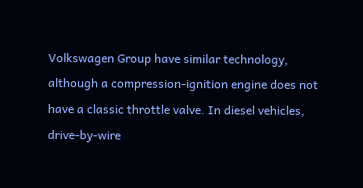Volkswagen Group have similar technology, although a compression-ignition engine does not have a classic throttle valve. In diesel vehicles, drive-by-wire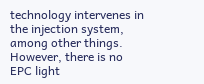technology intervenes in the injection system, among other things. However, there is no EPC light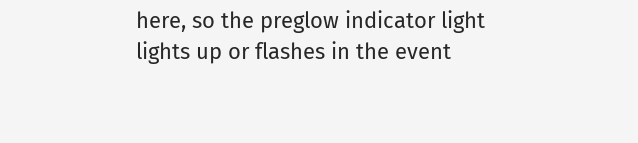here, so the preglow indicator light lights up or flashes in the event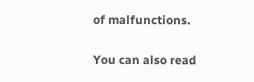of malfunctions.

You can also read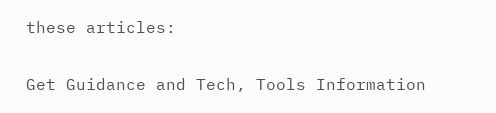these articles:

Get Guidance and Tech, Tools Information